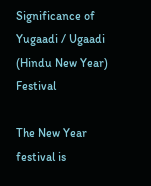Significance of Yugaadi / Ugaadi (Hindu New Year) Festival

The New Year festival is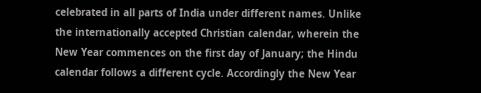celebrated in all parts of India under different names. Unlike the internationally accepted Christian calendar, wherein the New Year commences on the first day of January; the Hindu calendar follows a different cycle. Accordingly the New Year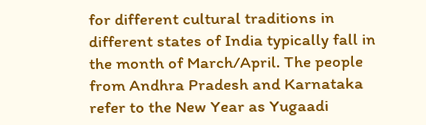for different cultural traditions in different states of India typically fall in the month of March/April. The people from Andhra Pradesh and Karnataka refer to the New Year as Yugaadi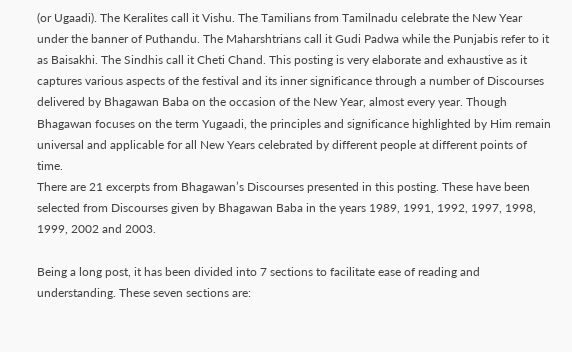(or Ugaadi). The Keralites call it Vishu. The Tamilians from Tamilnadu celebrate the New Year under the banner of Puthandu. The Maharshtrians call it Gudi Padwa while the Punjabis refer to it as Baisakhi. The Sindhis call it Cheti Chand. This posting is very elaborate and exhaustive as it captures various aspects of the festival and its inner significance through a number of Discourses delivered by Bhagawan Baba on the occasion of the New Year, almost every year. Though Bhagawan focuses on the term Yugaadi, the principles and significance highlighted by Him remain universal and applicable for all New Years celebrated by different people at different points of time.
There are 21 excerpts from Bhagawan’s Discourses presented in this posting. These have been selected from Discourses given by Bhagawan Baba in the years 1989, 1991, 1992, 1997, 1998, 1999, 2002 and 2003.

Being a long post, it has been divided into 7 sections to facilitate ease of reading and understanding. These seven sections are: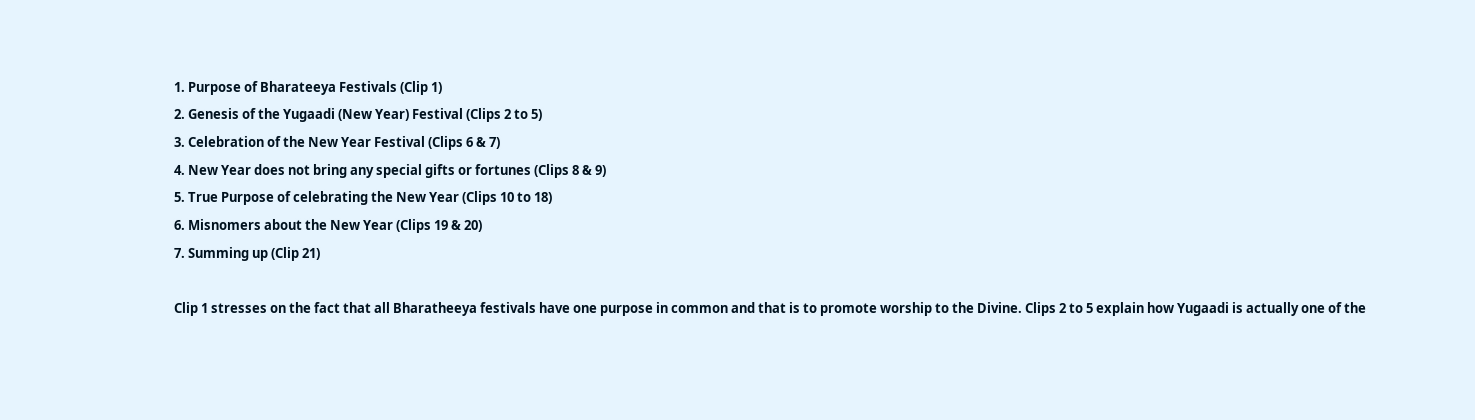1. Purpose of Bharateeya Festivals (Clip 1)
2. Genesis of the Yugaadi (New Year) Festival (Clips 2 to 5)
3. Celebration of the New Year Festival (Clips 6 & 7)
4. New Year does not bring any special gifts or fortunes (Clips 8 & 9)
5. True Purpose of celebrating the New Year (Clips 10 to 18)
6. Misnomers about the New Year (Clips 19 & 20)
7. Summing up (Clip 21)

Clip 1 stresses on the fact that all Bharatheeya festivals have one purpose in common and that is to promote worship to the Divine. Clips 2 to 5 explain how Yugaadi is actually one of the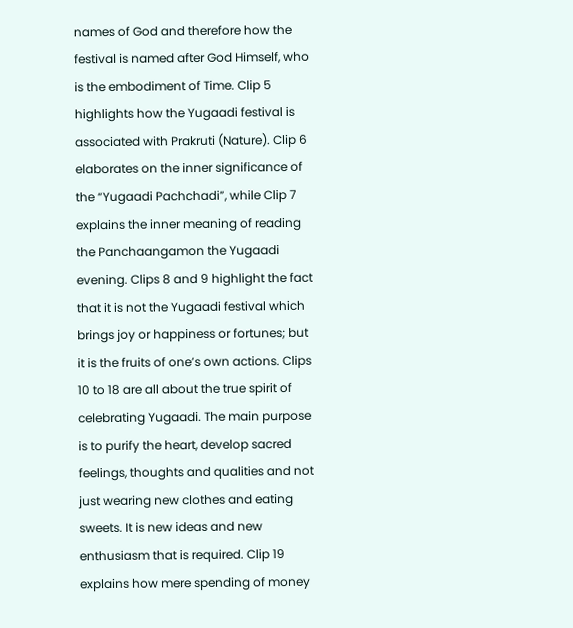names of God and therefore how the festival is named after God Himself, who is the embodiment of Time. Clip 5 highlights how the Yugaadi festival is associated with Prakruti (Nature). Clip 6 elaborates on the inner significance of the “Yugaadi Pachchadi”, while Clip 7 explains the inner meaning of reading the Panchaangamon the Yugaadi evening. Clips 8 and 9 highlight the fact that it is not the Yugaadi festival which brings joy or happiness or fortunes; but it is the fruits of one’s own actions. Clips 10 to 18 are all about the true spirit of celebrating Yugaadi. The main purpose is to purify the heart, develop sacred feelings, thoughts and qualities and not just wearing new clothes and eating sweets. It is new ideas and new enthusiasm that is required. Clip 19 explains how mere spending of money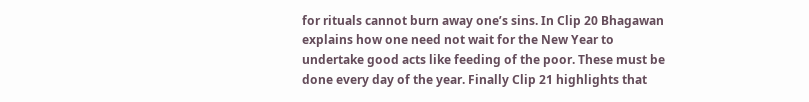for rituals cannot burn away one’s sins. In Clip 20 Bhagawan explains how one need not wait for the New Year to undertake good acts like feeding of the poor. These must be done every day of the year. Finally Clip 21 highlights that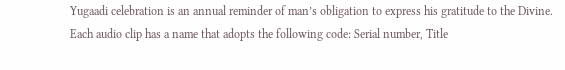Yugaadi celebration is an annual reminder of man’s obligation to express his gratitude to the Divine.
Each audio clip has a name that adopts the following code: Serial number, Title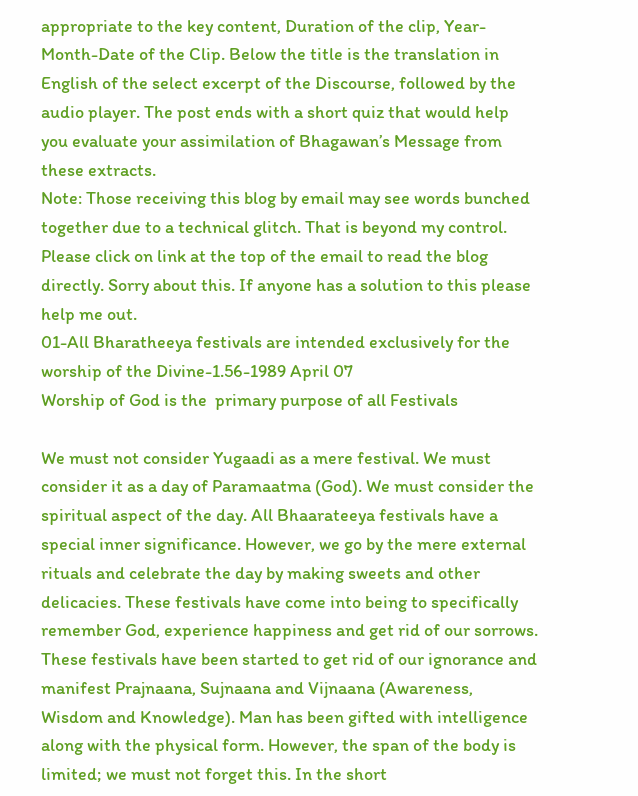appropriate to the key content, Duration of the clip, Year-Month-Date of the Clip. Below the title is the translation in English of the select excerpt of the Discourse, followed by the audio player. The post ends with a short quiz that would help you evaluate your assimilation of Bhagawan’s Message from these extracts.
Note: Those receiving this blog by email may see words bunched together due to a technical glitch. That is beyond my control. Please click on link at the top of the email to read the blog directly. Sorry about this. If anyone has a solution to this please help me out.
01-All Bharatheeya festivals are intended exclusively for the worship of the Divine-1.56-1989 April 07
Worship of God is the  primary purpose of all Festivals

We must not consider Yugaadi as a mere festival. We must consider it as a day of Paramaatma (God). We must consider the spiritual aspect of the day. All Bhaarateeya festivals have a special inner significance. However, we go by the mere external rituals and celebrate the day by making sweets and other delicacies. These festivals have come into being to specifically remember God, experience happiness and get rid of our sorrows. These festivals have been started to get rid of our ignorance and manifest Prajnaana, Sujnaana and Vijnaana (Awareness, Wisdom and Knowledge). Man has been gifted with intelligence along with the physical form. However, the span of the body is limited; we must not forget this. In the short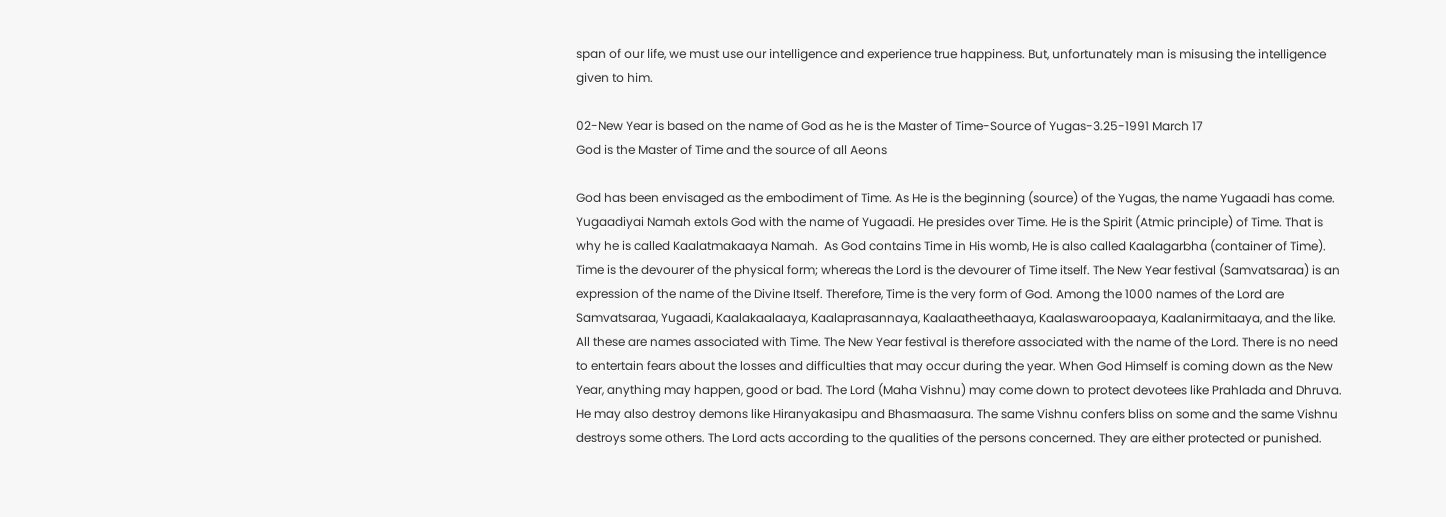span of our life, we must use our intelligence and experience true happiness. But, unfortunately man is misusing the intelligence given to him.

02-New Year is based on the name of God as he is the Master of Time-Source of Yugas-3.25-1991 March 17
God is the Master of Time and the source of all Aeons

God has been envisaged as the embodiment of Time. As He is the beginning (source) of the Yugas, the name Yugaadi has come. Yugaadiyai Namah extols God with the name of Yugaadi. He presides over Time. He is the Spirit (Atmic principle) of Time. That is why he is called Kaalatmakaaya Namah.  As God contains Time in His womb, He is also called Kaalagarbha (container of Time). Time is the devourer of the physical form; whereas the Lord is the devourer of Time itself. The New Year festival (Samvatsaraa) is an expression of the name of the Divine Itself. Therefore, Time is the very form of God. Among the 1000 names of the Lord are Samvatsaraa, Yugaadi, Kaalakaalaaya, Kaalaprasannaya, Kaalaatheethaaya, Kaalaswaroopaaya, Kaalanirmitaaya, and the like. All these are names associated with Time. The New Year festival is therefore associated with the name of the Lord. There is no need to entertain fears about the losses and difficulties that may occur during the year. When God Himself is coming down as the New Year, anything may happen, good or bad. The Lord (Maha Vishnu) may come down to protect devotees like Prahlada and Dhruva. He may also destroy demons like Hiranyakasipu and Bhasmaasura. The same Vishnu confers bliss on some and the same Vishnu destroys some others. The Lord acts according to the qualities of the persons concerned. They are either protected or punished.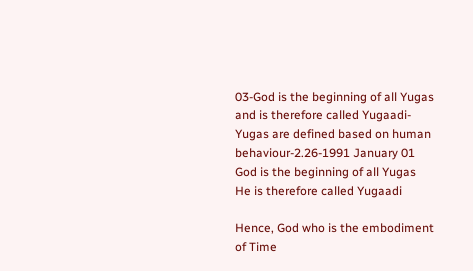03-God is the beginning of all Yugas and is therefore called Yugaadi-Yugas are defined based on human behaviour-2.26-1991 January 01
God is the beginning of all Yugas
He is therefore called Yugaadi

Hence, God who is the embodiment of Time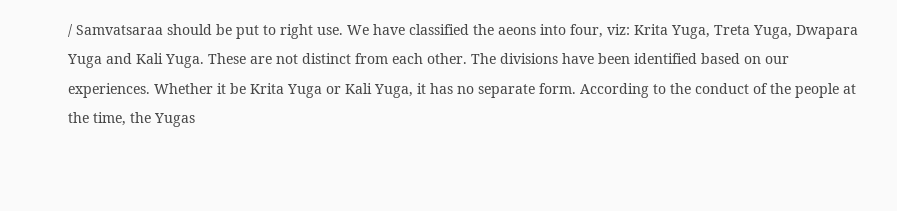/ Samvatsaraa should be put to right use. We have classified the aeons into four, viz: Krita Yuga, Treta Yuga, Dwapara Yuga and Kali Yuga. These are not distinct from each other. The divisions have been identified based on our experiences. Whether it be Krita Yuga or Kali Yuga, it has no separate form. According to the conduct of the people at the time, the Yugas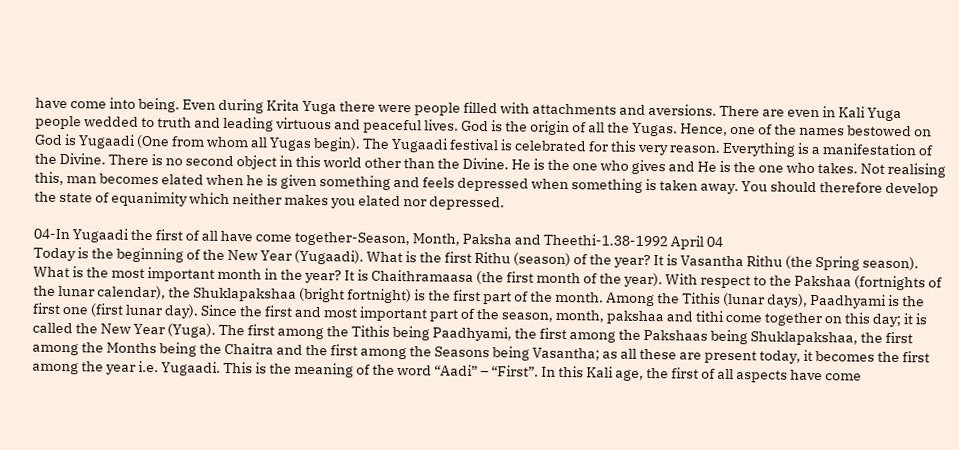have come into being. Even during Krita Yuga there were people filled with attachments and aversions. There are even in Kali Yuga people wedded to truth and leading virtuous and peaceful lives. God is the origin of all the Yugas. Hence, one of the names bestowed on God is Yugaadi (One from whom all Yugas begin). The Yugaadi festival is celebrated for this very reason. Everything is a manifestation of the Divine. There is no second object in this world other than the Divine. He is the one who gives and He is the one who takes. Not realising this, man becomes elated when he is given something and feels depressed when something is taken away. You should therefore develop the state of equanimity which neither makes you elated nor depressed.

04-In Yugaadi the first of all have come together-Season, Month, Paksha and Theethi-1.38-1992 April 04
Today is the beginning of the New Year (Yugaadi). What is the first Rithu (season) of the year? It is Vasantha Rithu (the Spring season). What is the most important month in the year? It is Chaithramaasa (the first month of the year). With respect to the Pakshaa (fortnights of the lunar calendar), the Shuklapakshaa (bright fortnight) is the first part of the month. Among the Tithis (lunar days), Paadhyami is the first one (first lunar day). Since the first and most important part of the season, month, pakshaa and tithi come together on this day; it is called the New Year (Yuga). The first among the Tithis being Paadhyami, the first among the Pakshaas being Shuklapakshaa, the first among the Months being the Chaitra and the first among the Seasons being Vasantha; as all these are present today, it becomes the first among the year i.e. Yugaadi. This is the meaning of the word “Aadi” – “First”. In this Kali age, the first of all aspects have come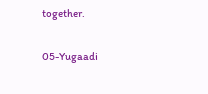together.

05-Yugaadi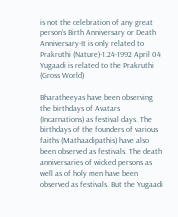is not the celebration of any great person’s Birth Anniversary or Death Anniversary-It is only related to Prakruthi (Nature)-1.24-1992 April 04
Yugaadi is related to the Prakruthi (Gross World)

Bharatheeyas have been observing the birthdays of Avatars (Incarnations) as festival days. The birthdays of the founders of various faiths (Mathaadipathis) have also been observed as festivals. The death anniversaries of wicked persons as well as of holy men have been observed as festivals. But the Yugaadi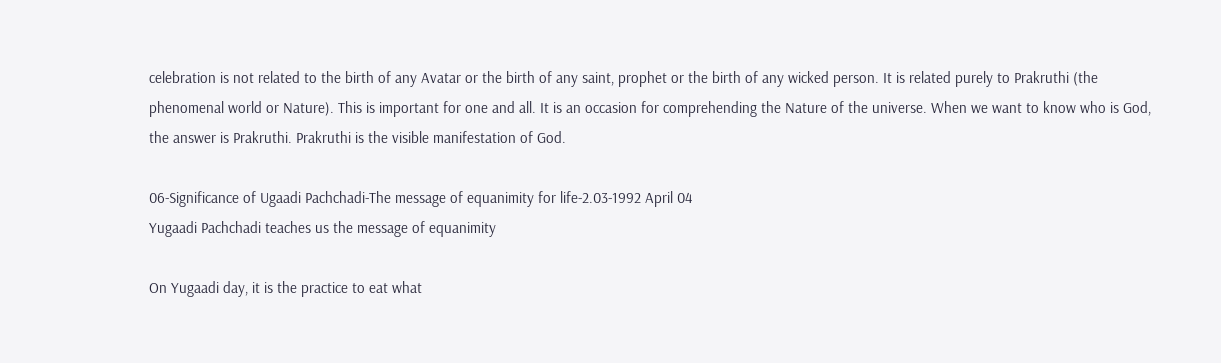celebration is not related to the birth of any Avatar or the birth of any saint, prophet or the birth of any wicked person. It is related purely to Prakruthi (the phenomenal world or Nature). This is important for one and all. It is an occasion for comprehending the Nature of the universe. When we want to know who is God, the answer is Prakruthi. Prakruthi is the visible manifestation of God.

06-Significance of Ugaadi Pachchadi-The message of equanimity for life-2.03-1992 April 04
Yugaadi Pachchadi teaches us the message of equanimity

On Yugaadi day, it is the practice to eat what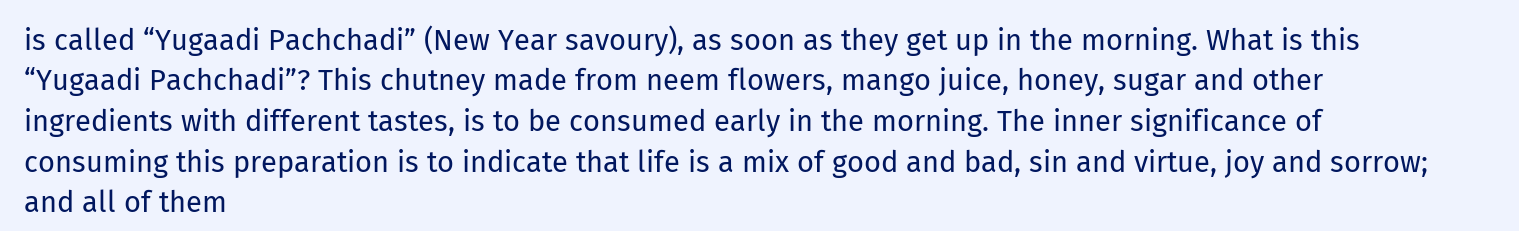is called “Yugaadi Pachchadi” (New Year savoury), as soon as they get up in the morning. What is this “Yugaadi Pachchadi”? This chutney made from neem flowers, mango juice, honey, sugar and other ingredients with different tastes, is to be consumed early in the morning. The inner significance of consuming this preparation is to indicate that life is a mix of good and bad, sin and virtue, joy and sorrow; and all of them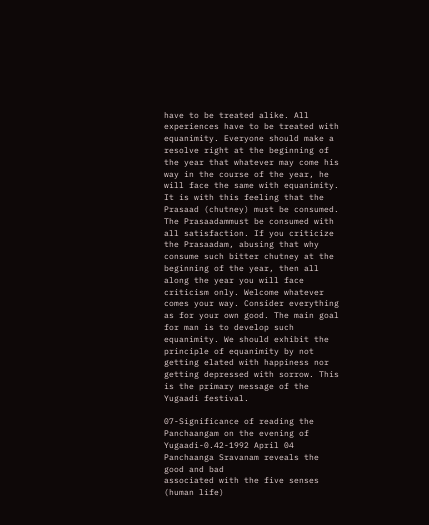have to be treated alike. All experiences have to be treated with equanimity. Everyone should make a resolve right at the beginning of the year that whatever may come his way in the course of the year, he will face the same with equanimity. It is with this feeling that the Prasaad (chutney) must be consumed. The Prasaadammust be consumed with all satisfaction. If you criticize the Prasaadam, abusing that why consume such bitter chutney at the beginning of the year, then all along the year you will face criticism only. Welcome whatever comes your way. Consider everything as for your own good. The main goal for man is to develop such equanimity. We should exhibit the principle of equanimity by not getting elated with happiness nor getting depressed with sorrow. This is the primary message of the Yugaadi festival.

07-Significance of reading the Panchaangam on the evening of Yugaadi-0.42-1992 April 04
Panchaanga Sravanam reveals the good and bad
associated with the five senses (human life)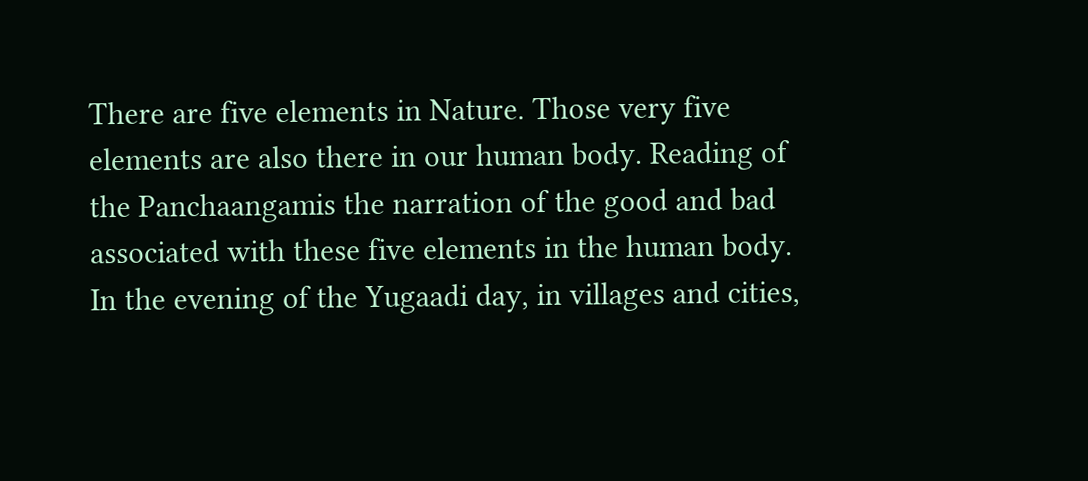There are five elements in Nature. Those very five elements are also there in our human body. Reading of the Panchaangamis the narration of the good and bad associated with these five elements in the human body. In the evening of the Yugaadi day, in villages and cities,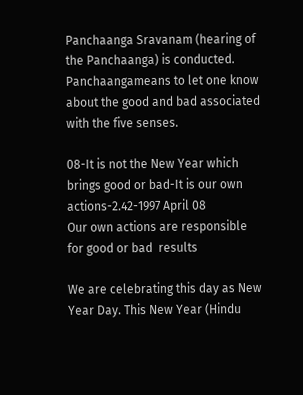Panchaanga Sravanam (hearing of the Panchaanga) is conducted. Panchaangameans to let one know about the good and bad associated with the five senses.

08-It is not the New Year which brings good or bad-It is our own actions-2.42-1997 April 08
Our own actions are responsible for good or bad  results

We are celebrating this day as New Year Day. This New Year (Hindu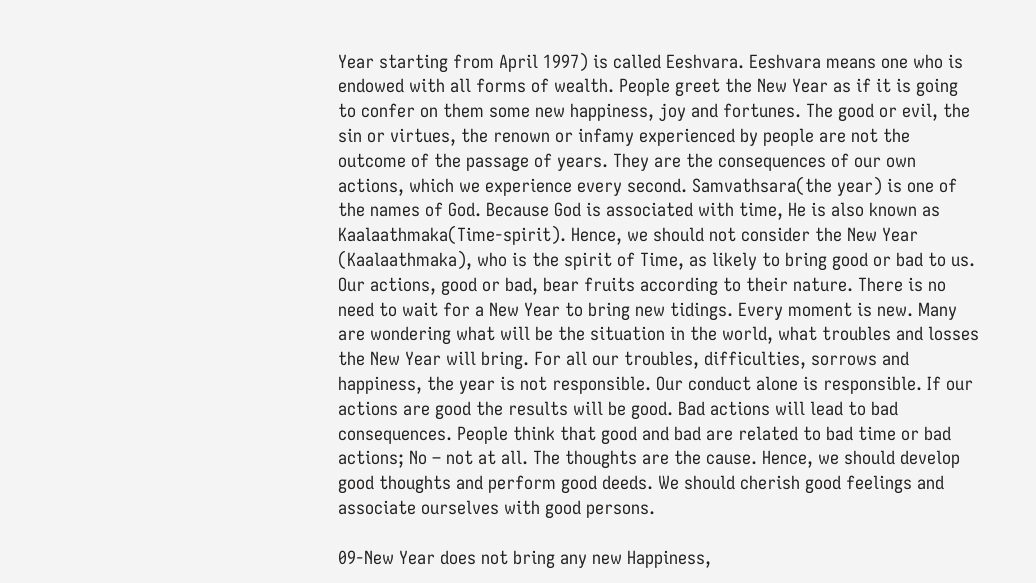Year starting from April 1997) is called Eeshvara. Eeshvara means one who is endowed with all forms of wealth. People greet the New Year as if it is going to confer on them some new happiness, joy and fortunes. The good or evil, the sin or virtues, the renown or infamy experienced by people are not the outcome of the passage of years. They are the consequences of our own actions, which we experience every second. Samvathsara(the year) is one of the names of God. Because God is associated with time, He is also known as Kaalaathmaka(Time-spirit). Hence, we should not consider the New Year (Kaalaathmaka), who is the spirit of Time, as likely to bring good or bad to us. Our actions, good or bad, bear fruits according to their nature. There is no need to wait for a New Year to bring new tidings. Every moment is new. Many are wondering what will be the situation in the world, what troubles and losses the New Year will bring. For all our troubles, difficulties, sorrows and happiness, the year is not responsible. Our conduct alone is responsible. If our actions are good the results will be good. Bad actions will lead to bad consequences. People think that good and bad are related to bad time or bad actions; No – not at all. The thoughts are the cause. Hence, we should develop good thoughts and perform good deeds. We should cherish good feelings and associate ourselves with good persons.

09-New Year does not bring any new Happiness,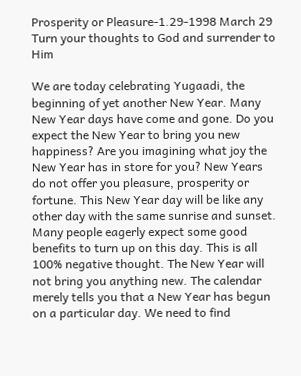Prosperity or Pleasure-1.29-1998 March 29
Turn your thoughts to God and surrender to Him

We are today celebrating Yugaadi, the beginning of yet another New Year. Many New Year days have come and gone. Do you expect the New Year to bring you new happiness? Are you imagining what joy the New Year has in store for you? New Years do not offer you pleasure, prosperity or fortune. This New Year day will be like any other day with the same sunrise and sunset. Many people eagerly expect some good benefits to turn up on this day. This is all 100% negative thought. The New Year will not bring you anything new. The calendar merely tells you that a New Year has begun on a particular day. We need to find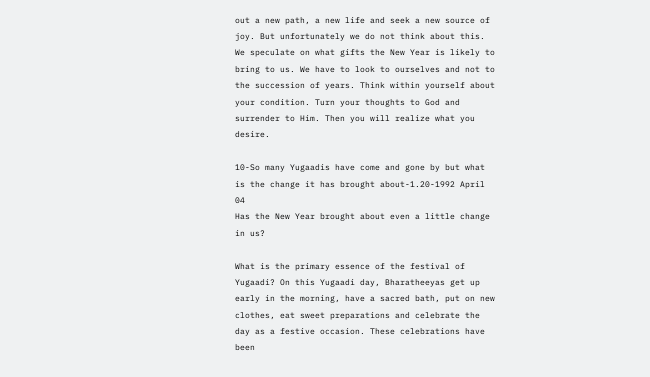out a new path, a new life and seek a new source of joy. But unfortunately we do not think about this. We speculate on what gifts the New Year is likely to bring to us. We have to look to ourselves and not to the succession of years. Think within yourself about your condition. Turn your thoughts to God and surrender to Him. Then you will realize what you desire.

10-So many Yugaadis have come and gone by but what is the change it has brought about-1.20-1992 April 04
Has the New Year brought about even a little change in us?

What is the primary essence of the festival of Yugaadi? On this Yugaadi day, Bharatheeyas get up early in the morning, have a sacred bath, put on new clothes, eat sweet preparations and celebrate the day as a festive occasion. These celebrations have been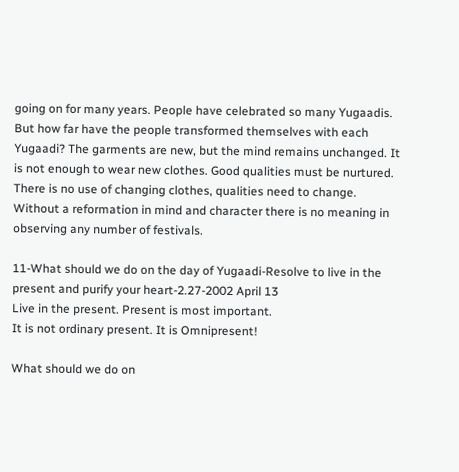going on for many years. People have celebrated so many Yugaadis. But how far have the people transformed themselves with each Yugaadi? The garments are new, but the mind remains unchanged. It is not enough to wear new clothes. Good qualities must be nurtured. There is no use of changing clothes, qualities need to change. Without a reformation in mind and character there is no meaning in observing any number of festivals.

11-What should we do on the day of Yugaadi-Resolve to live in the present and purify your heart-2.27-2002 April 13
Live in the present. Present is most important.
It is not ordinary present. It is Omnipresent!

What should we do on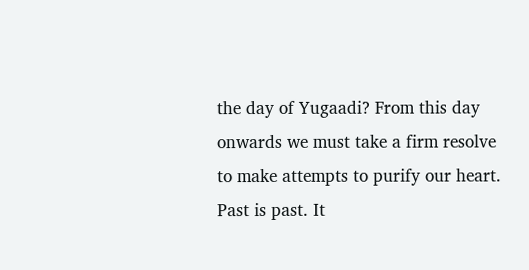the day of Yugaadi? From this day onwards we must take a firm resolve to make attempts to purify our heart. Past is past. It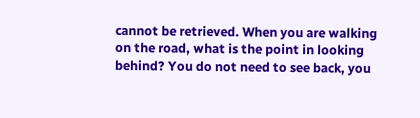cannot be retrieved. When you are walking on the road, what is the point in looking behind? You do not need to see back, you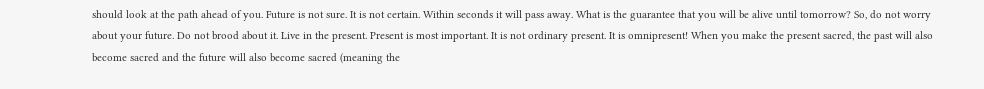should look at the path ahead of you. Future is not sure. It is not certain. Within seconds it will pass away. What is the guarantee that you will be alive until tomorrow? So, do not worry about your future. Do not brood about it. Live in the present. Present is most important. It is not ordinary present. It is omnipresent! When you make the present sacred, the past will also become sacred and the future will also become sacred (meaning the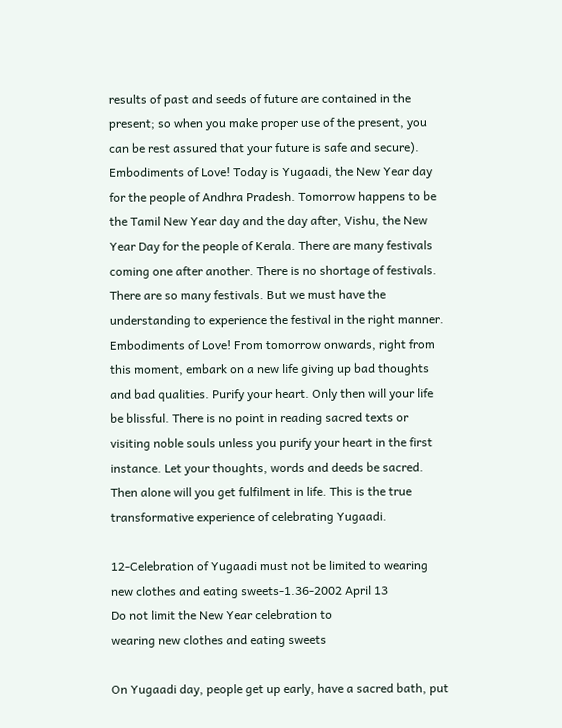results of past and seeds of future are contained in the present; so when you make proper use of the present, you can be rest assured that your future is safe and secure). Embodiments of Love! Today is Yugaadi, the New Year day for the people of Andhra Pradesh. Tomorrow happens to be the Tamil New Year day and the day after, Vishu, the New Year Day for the people of Kerala. There are many festivals coming one after another. There is no shortage of festivals. There are so many festivals. But we must have the understanding to experience the festival in the right manner. Embodiments of Love! From tomorrow onwards, right from this moment, embark on a new life giving up bad thoughts and bad qualities. Purify your heart. Only then will your life be blissful. There is no point in reading sacred texts or visiting noble souls unless you purify your heart in the first instance. Let your thoughts, words and deeds be sacred. Then alone will you get fulfilment in life. This is the true transformative experience of celebrating Yugaadi.

12-Celebration of Yugaadi must not be limited to wearing new clothes and eating sweets-1.36-2002 April 13
Do not limit the New Year celebration to
wearing new clothes and eating sweets

On Yugaadi day, people get up early, have a sacred bath, put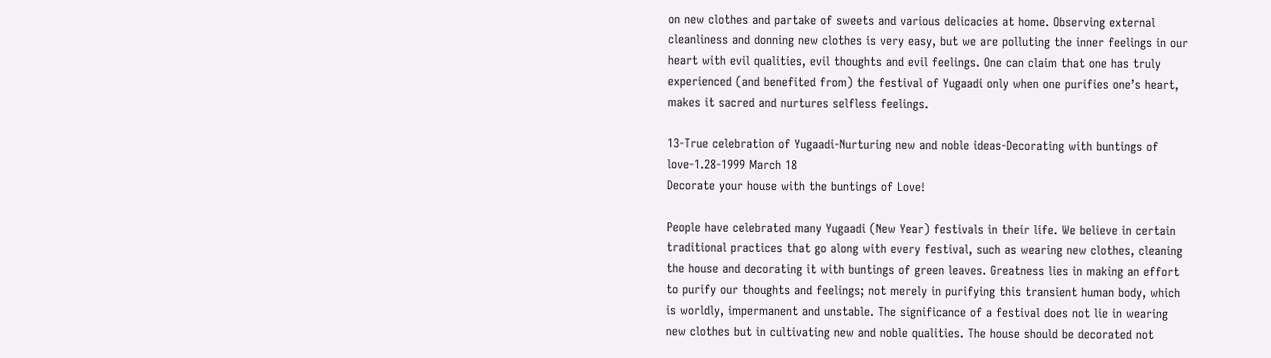on new clothes and partake of sweets and various delicacies at home. Observing external cleanliness and donning new clothes is very easy, but we are polluting the inner feelings in our heart with evil qualities, evil thoughts and evil feelings. One can claim that one has truly experienced (and benefited from) the festival of Yugaadi only when one purifies one’s heart, makes it sacred and nurtures selfless feelings.

13-True celebration of Yugaadi-Nurturing new and noble ideas-Decorating with buntings of love-1.28-1999 March 18
Decorate your house with the buntings of Love!

People have celebrated many Yugaadi (New Year) festivals in their life. We believe in certain traditional practices that go along with every festival, such as wearing new clothes, cleaning the house and decorating it with buntings of green leaves. Greatness lies in making an effort to purify our thoughts and feelings; not merely in purifying this transient human body, which is worldly, impermanent and unstable. The significance of a festival does not lie in wearing new clothes but in cultivating new and noble qualities. The house should be decorated not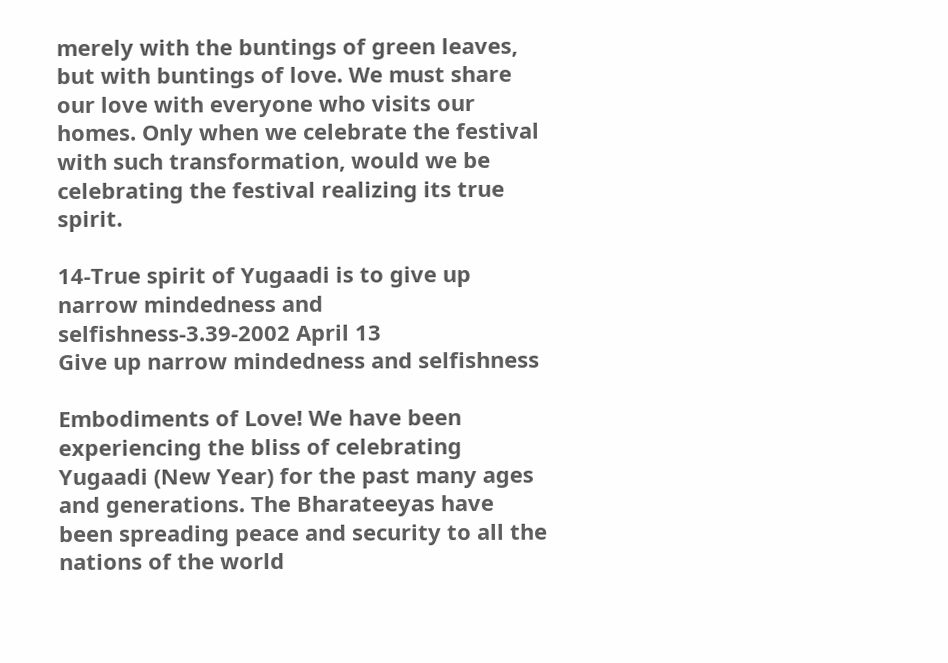merely with the buntings of green leaves, but with buntings of love. We must share our love with everyone who visits our homes. Only when we celebrate the festival with such transformation, would we be celebrating the festival realizing its true spirit.

14-True spirit of Yugaadi is to give up narrow mindedness and selfishness-3.39-2002 April 13
Give up narrow mindedness and selfishness

Embodiments of Love! We have been experiencing the bliss of celebrating Yugaadi (New Year) for the past many ages and generations. The Bharateeyas have been spreading peace and security to all the nations of the world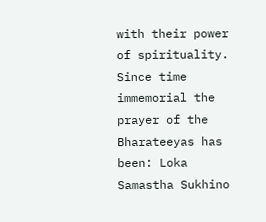with their power of spirituality. Since time immemorial the prayer of the Bharateeyas has been: Loka Samastha Sukhino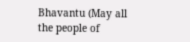Bhavantu (May all the people of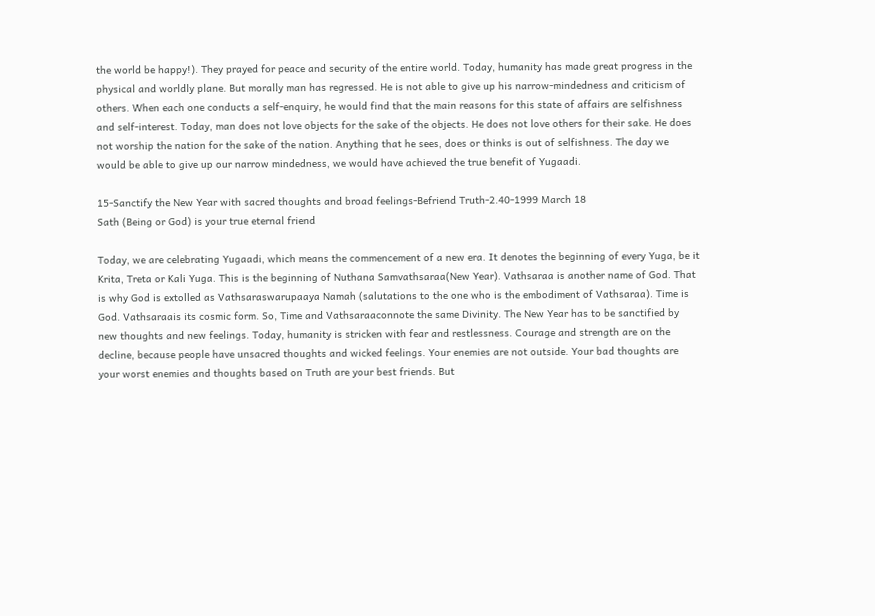the world be happy!). They prayed for peace and security of the entire world. Today, humanity has made great progress in the physical and worldly plane. But morally man has regressed. He is not able to give up his narrow-mindedness and criticism of others. When each one conducts a self-enquiry, he would find that the main reasons for this state of affairs are selfishness and self-interest. Today, man does not love objects for the sake of the objects. He does not love others for their sake. He does not worship the nation for the sake of the nation. Anything that he sees, does or thinks is out of selfishness. The day we would be able to give up our narrow mindedness, we would have achieved the true benefit of Yugaadi.

15-Sanctify the New Year with sacred thoughts and broad feelings-Befriend Truth-2.40-1999 March 18
Sath (Being or God) is your true eternal friend

Today, we are celebrating Yugaadi, which means the commencement of a new era. It denotes the beginning of every Yuga, be it Krita, Treta or Kali Yuga. This is the beginning of Nuthana Samvathsaraa(New Year). Vathsaraa is another name of God. That is why God is extolled as Vathsaraswarupaaya Namah (salutations to the one who is the embodiment of Vathsaraa). Time is God. Vathsaraais its cosmic form. So, Time and Vathsaraaconnote the same Divinity. The New Year has to be sanctified by new thoughts and new feelings. Today, humanity is stricken with fear and restlessness. Courage and strength are on the decline, because people have unsacred thoughts and wicked feelings. Your enemies are not outside. Your bad thoughts are your worst enemies and thoughts based on Truth are your best friends. But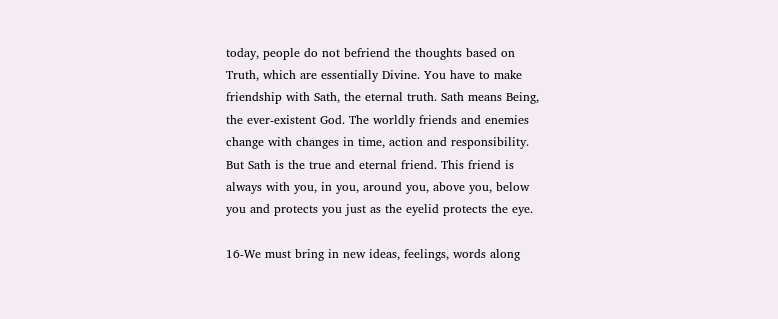today, people do not befriend the thoughts based on Truth, which are essentially Divine. You have to make friendship with Sath, the eternal truth. Sath means Being, the ever-existent God. The worldly friends and enemies change with changes in time, action and responsibility. But Sath is the true and eternal friend. This friend is always with you, in you, around you, above you, below you and protects you just as the eyelid protects the eye.

16-We must bring in new ideas, feelings, words along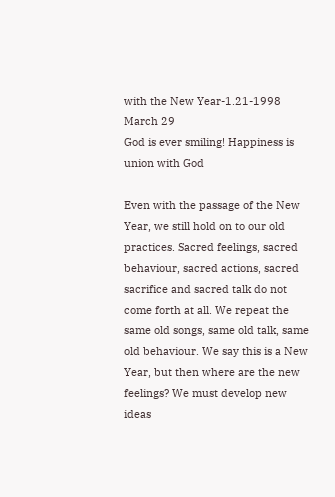with the New Year-1.21-1998 March 29
God is ever smiling! Happiness is union with God

Even with the passage of the New Year, we still hold on to our old practices. Sacred feelings, sacred behaviour, sacred actions, sacred sacrifice and sacred talk do not come forth at all. We repeat the same old songs, same old talk, same old behaviour. We say this is a New Year, but then where are the new feelings? We must develop new ideas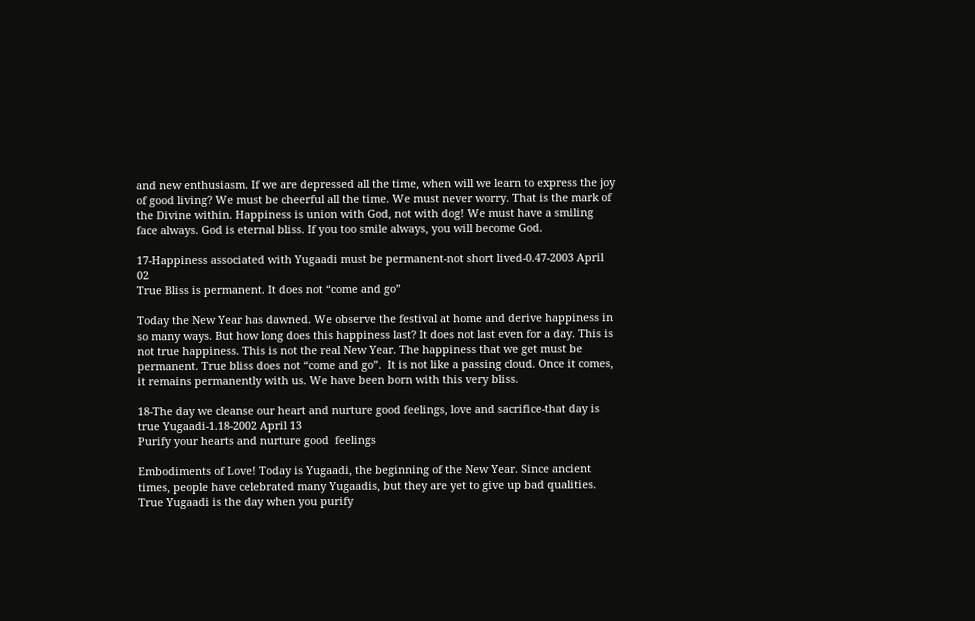and new enthusiasm. If we are depressed all the time, when will we learn to express the joy of good living? We must be cheerful all the time. We must never worry. That is the mark of the Divine within. Happiness is union with God, not with dog! We must have a smiling face always. God is eternal bliss. If you too smile always, you will become God.

17-Happiness associated with Yugaadi must be permanent-not short lived-0.47-2003 April 02
True Bliss is permanent. It does not “come and go”

Today the New Year has dawned. We observe the festival at home and derive happiness in so many ways. But how long does this happiness last? It does not last even for a day. This is not true happiness. This is not the real New Year. The happiness that we get must be permanent. True bliss does not “come and go”.  It is not like a passing cloud. Once it comes, it remains permanently with us. We have been born with this very bliss.

18-The day we cleanse our heart and nurture good feelings, love and sacrifice-that day is true Yugaadi-1.18-2002 April 13
Purify your hearts and nurture good  feelings

Embodiments of Love! Today is Yugaadi, the beginning of the New Year. Since ancient times, people have celebrated many Yugaadis, but they are yet to give up bad qualities. True Yugaadi is the day when you purify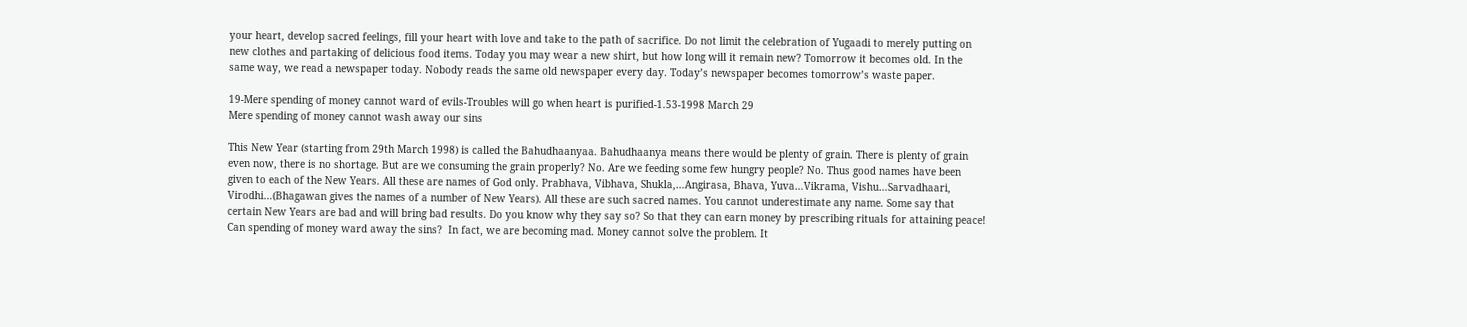your heart, develop sacred feelings, fill your heart with love and take to the path of sacrifice. Do not limit the celebration of Yugaadi to merely putting on new clothes and partaking of delicious food items. Today you may wear a new shirt, but how long will it remain new? Tomorrow it becomes old. In the same way, we read a newspaper today. Nobody reads the same old newspaper every day. Today’s newspaper becomes tomorrow’s waste paper.

19-Mere spending of money cannot ward of evils-Troubles will go when heart is purified-1.53-1998 March 29
Mere spending of money cannot wash away our sins

This New Year (starting from 29th March 1998) is called the Bahudhaanyaa. Bahudhaanya means there would be plenty of grain. There is plenty of grain even now, there is no shortage. But are we consuming the grain properly? No. Are we feeding some few hungry people? No. Thus good names have been given to each of the New Years. All these are names of God only. Prabhava, Vibhava, Shukla,…Angirasa, Bhava, Yuva…Vikrama, Vishu…Sarvadhaari, Virodhi…(Bhagawan gives the names of a number of New Years). All these are such sacred names. You cannot underestimate any name. Some say that certain New Years are bad and will bring bad results. Do you know why they say so? So that they can earn money by prescribing rituals for attaining peace! Can spending of money ward away the sins?  In fact, we are becoming mad. Money cannot solve the problem. It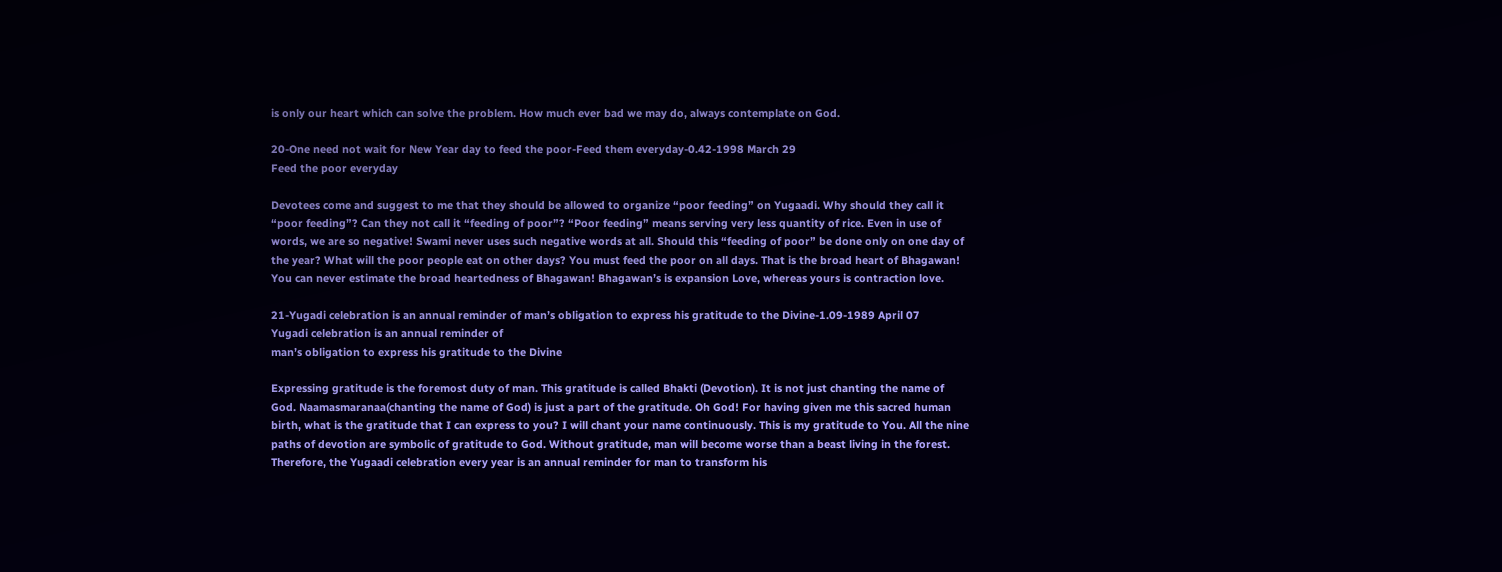is only our heart which can solve the problem. How much ever bad we may do, always contemplate on God.

20-One need not wait for New Year day to feed the poor-Feed them everyday-0.42-1998 March 29
Feed the poor everyday

Devotees come and suggest to me that they should be allowed to organize “poor feeding” on Yugaadi. Why should they call it “poor feeding”? Can they not call it “feeding of poor”? “Poor feeding” means serving very less quantity of rice. Even in use of words, we are so negative! Swami never uses such negative words at all. Should this “feeding of poor” be done only on one day of the year? What will the poor people eat on other days? You must feed the poor on all days. That is the broad heart of Bhagawan! You can never estimate the broad heartedness of Bhagawan! Bhagawan’s is expansion Love, whereas yours is contraction love.

21-Yugadi celebration is an annual reminder of man’s obligation to express his gratitude to the Divine-1.09-1989 April 07
Yugadi celebration is an annual reminder of
man’s obligation to express his gratitude to the Divine

Expressing gratitude is the foremost duty of man. This gratitude is called Bhakti (Devotion). It is not just chanting the name of God. Naamasmaranaa(chanting the name of God) is just a part of the gratitude. Oh God! For having given me this sacred human birth, what is the gratitude that I can express to you? I will chant your name continuously. This is my gratitude to You. All the nine paths of devotion are symbolic of gratitude to God. Without gratitude, man will become worse than a beast living in the forest. Therefore, the Yugaadi celebration every year is an annual reminder for man to transform his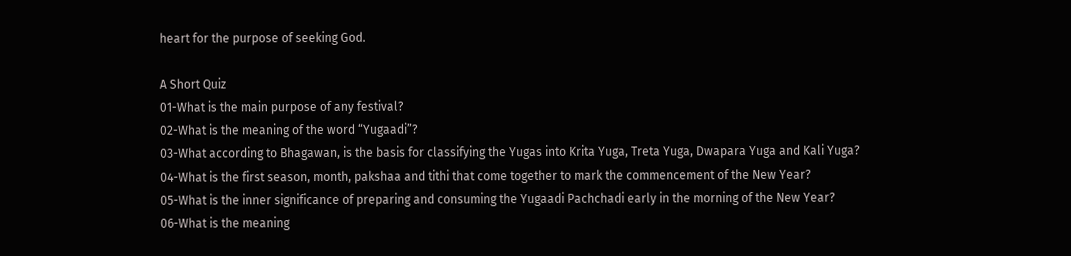heart for the purpose of seeking God.

A Short Quiz
01-What is the main purpose of any festival?
02-What is the meaning of the word “Yugaadi”?
03-What according to Bhagawan, is the basis for classifying the Yugas into Krita Yuga, Treta Yuga, Dwapara Yuga and Kali Yuga?
04-What is the first season, month, pakshaa and tithi that come together to mark the commencement of the New Year?
05-What is the inner significance of preparing and consuming the Yugaadi Pachchadi early in the morning of the New Year?
06-What is the meaning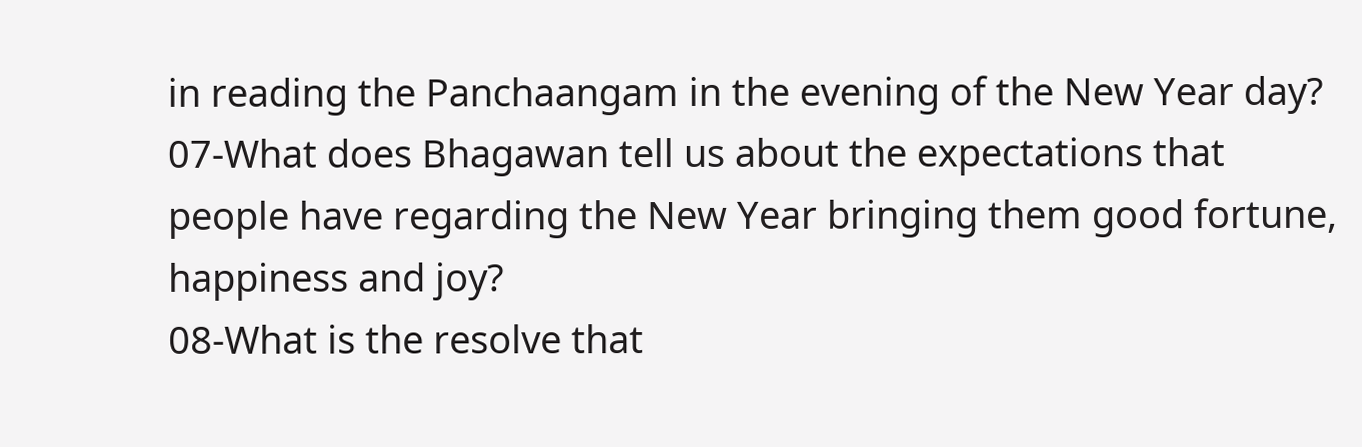in reading the Panchaangam in the evening of the New Year day?
07-What does Bhagawan tell us about the expectations that people have regarding the New Year bringing them good fortune, happiness and joy?
08-What is the resolve that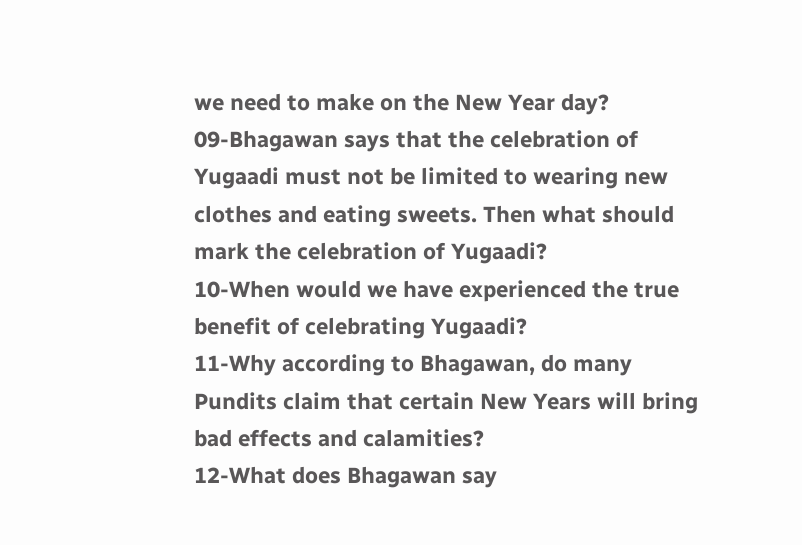we need to make on the New Year day?
09-Bhagawan says that the celebration of Yugaadi must not be limited to wearing new clothes and eating sweets. Then what should mark the celebration of Yugaadi?
10-When would we have experienced the true benefit of celebrating Yugaadi?
11-Why according to Bhagawan, do many Pundits claim that certain New Years will bring bad effects and calamities?
12-What does Bhagawan say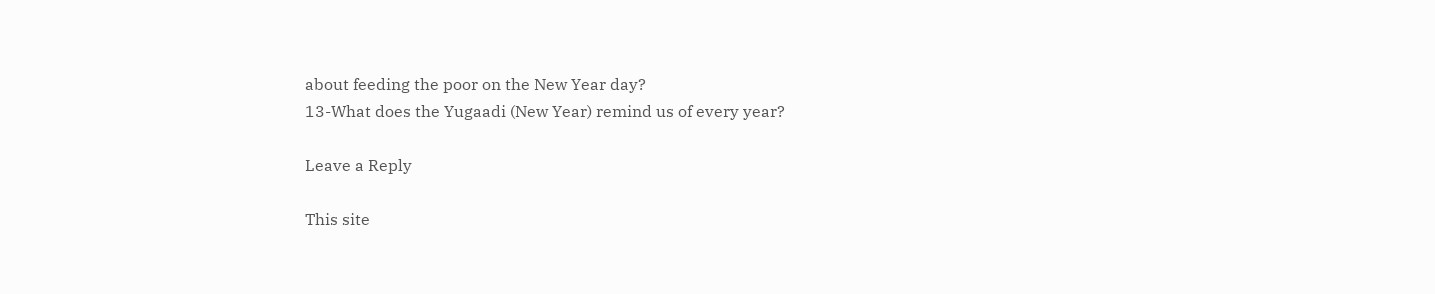about feeding the poor on the New Year day?
13-What does the Yugaadi (New Year) remind us of every year?

Leave a Reply

This site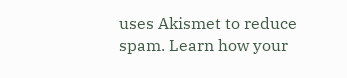uses Akismet to reduce spam. Learn how your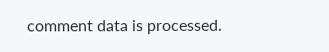comment data is processed.